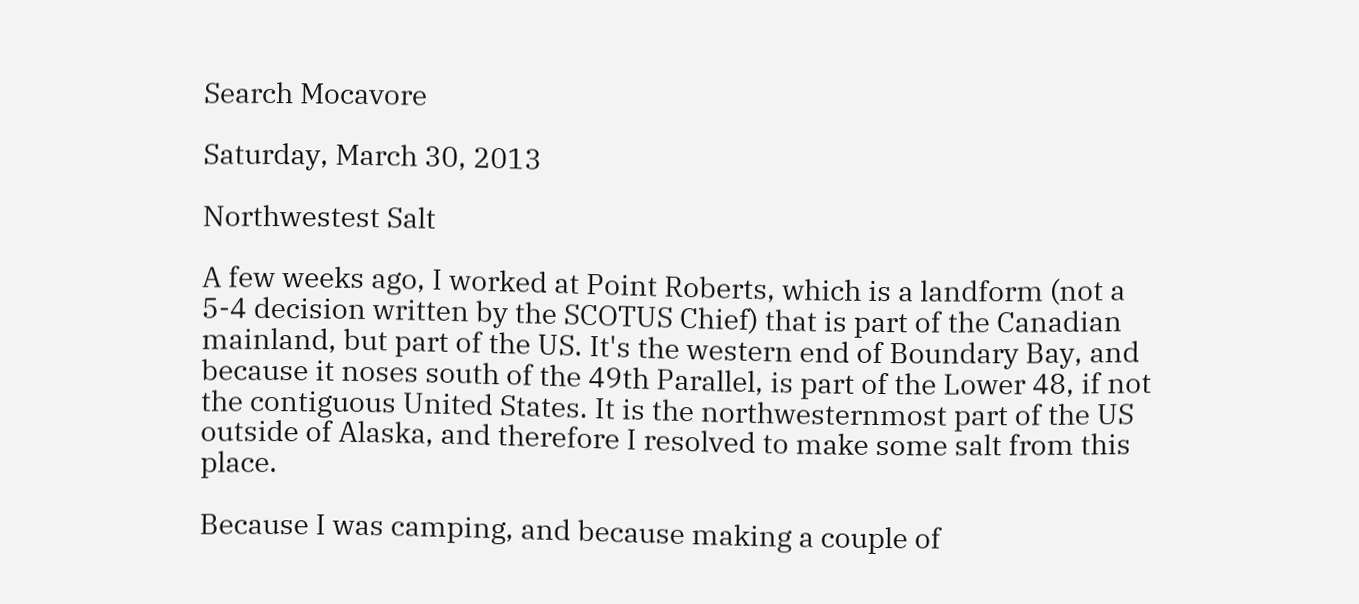Search Mocavore

Saturday, March 30, 2013

Northwestest Salt

A few weeks ago, I worked at Point Roberts, which is a landform (not a 5-4 decision written by the SCOTUS Chief) that is part of the Canadian mainland, but part of the US. It's the western end of Boundary Bay, and because it noses south of the 49th Parallel, is part of the Lower 48, if not the contiguous United States. It is the northwesternmost part of the US outside of Alaska, and therefore I resolved to make some salt from this place.

Because I was camping, and because making a couple of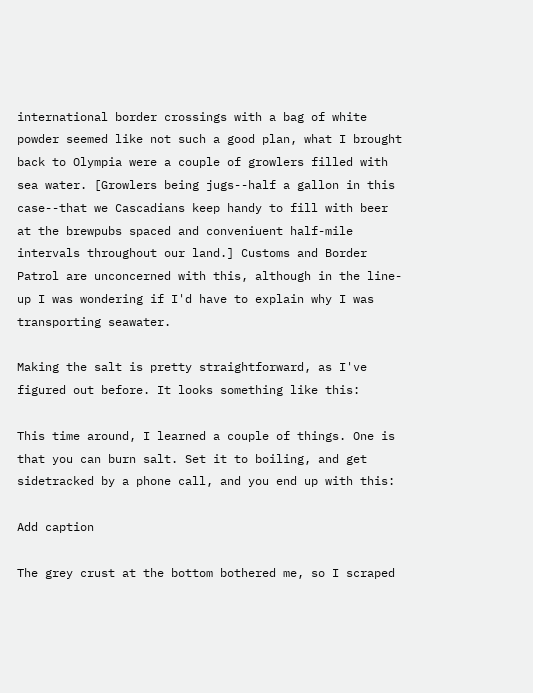international border crossings with a bag of white powder seemed like not such a good plan, what I brought back to Olympia were a couple of growlers filled with sea water. [Growlers being jugs--half a gallon in this case--that we Cascadians keep handy to fill with beer at the brewpubs spaced and conveniuent half-mile intervals throughout our land.] Customs and Border Patrol are unconcerned with this, although in the line-up I was wondering if I'd have to explain why I was transporting seawater.

Making the salt is pretty straightforward, as I've figured out before. It looks something like this:

This time around, I learned a couple of things. One is that you can burn salt. Set it to boiling, and get sidetracked by a phone call, and you end up with this:

Add caption

The grey crust at the bottom bothered me, so I scraped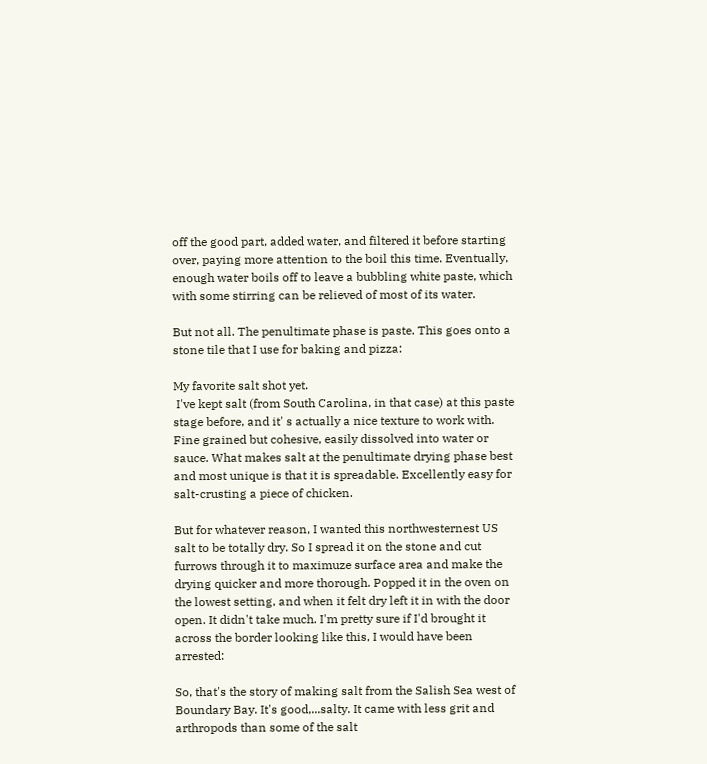off the good part, added water, and filtered it before starting over, paying more attention to the boil this time. Eventually, enough water boils off to leave a bubbling white paste, which with some stirring can be relieved of most of its water.

But not all. The penultimate phase is paste. This goes onto a stone tile that I use for baking and pizza:

My favorite salt shot yet.
 I've kept salt (from South Carolina, in that case) at this paste stage before, and it' s actually a nice texture to work with. Fine grained but cohesive, easily dissolved into water or sauce. What makes salt at the penultimate drying phase best and most unique is that it is spreadable. Excellently easy for salt-crusting a piece of chicken.

But for whatever reason, I wanted this northwesternest US salt to be totally dry. So I spread it on the stone and cut furrows through it to maximuze surface area and make the drying quicker and more thorough. Popped it in the oven on the lowest setting, and when it felt dry left it in with the door open. It didn't take much. I'm pretty sure if I'd brought it across the border looking like this, I would have been arrested:

So, that's the story of making salt from the Salish Sea west of Boundary Bay. It's good,...salty. It came with less grit and arthropods than some of the salt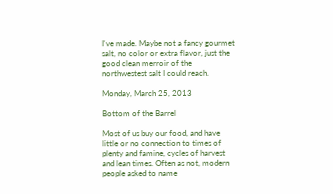I've made. Maybe not a fancy gourmet salt, no color or extra flavor, just the good clean merroir of the northwestest salt I could reach.

Monday, March 25, 2013

Bottom of the Barrel

Most of us buy our food, and have little or no connection to times of plenty and famine, cycles of harvest and lean times. Often as not, modern people asked to name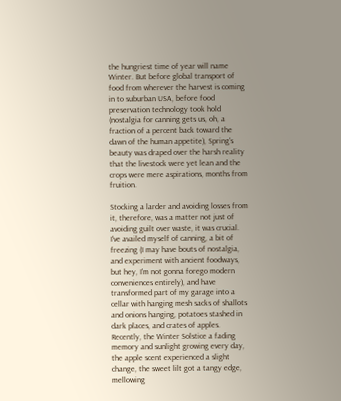the hungriest time of year will name Winter. But before global transport of food from wherever the harvest is coming in to suburban USA, before food preservation technology took hold (nostalgia for canning gets us, oh, a fraction of a percent back toward the dawn of the human appetite), Spring's beauty was draped over the harsh reality that the livestock were yet lean and the crops were mere aspirations, months from fruition.

Stocking a larder and avoiding losses from it, therefore, was a matter not just of avoiding guilt over waste, it was crucial. I've availed myself of canning, a bit of freezing (I may have bouts of nostalgia, and experiment with ancient foodways, but hey, I'm not gonna forego modern conveniences entirely), and have transformed part of my garage into a cellar with hanging mesh sacks of shallots and onions hanging, potatoes stashed in dark places, and crates of apples. Recently, the Winter Solstice a fading memory and sunlight growing every day, the apple scent experienced a slight change, the sweet lilt got a tangy edge, mellowing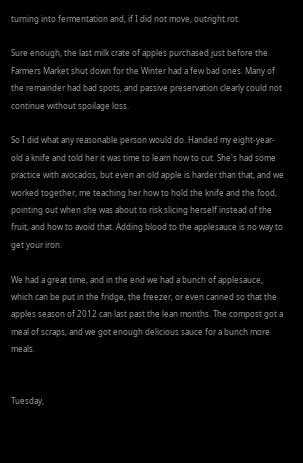turning into fermentation and, if I did not move, outright rot.

Sure enough, the last milk crate of apples purchased just before the Farmers Market shut down for the Winter had a few bad ones. Many of the remainder had bad spots, and passive preservation clearly could not continue without spoilage loss.

So I did what any reasonable person would do. Handed my eight-year-old a knife and told her it was time to learn how to cut. She's had some practice with avocados, but even an old apple is harder than that, and we worked together, me teaching her how to hold the knife and the food, pointing out when she was about to risk slicing herself instead of the fruit, and how to avoid that. Adding blood to the applesauce is no way to get your iron.

We had a great time, and in the end we had a bunch of applesauce, which can be put in the fridge, the freezer, or even canned so that the apples season of 2012 can last past the lean months. The compost got a meal of scraps, and we got enough delicious sauce for a bunch more meals.


Tuesday,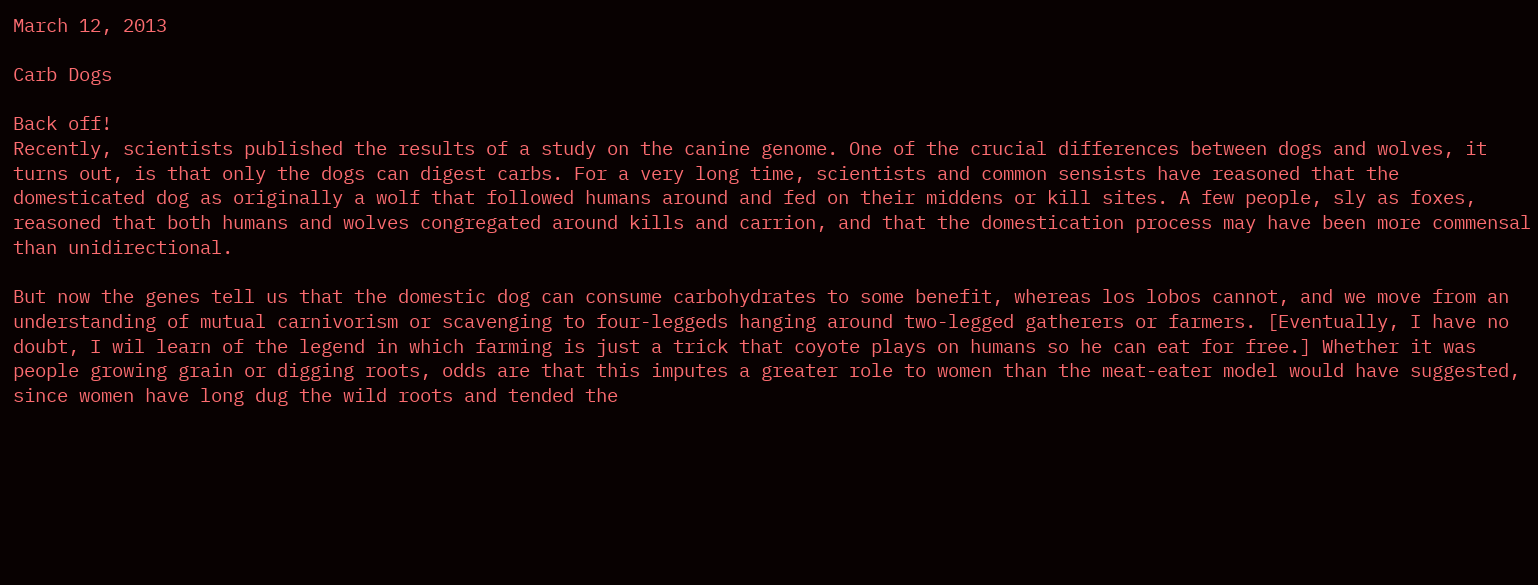March 12, 2013

Carb Dogs

Back off!
Recently, scientists published the results of a study on the canine genome. One of the crucial differences between dogs and wolves, it turns out, is that only the dogs can digest carbs. For a very long time, scientists and common sensists have reasoned that the domesticated dog as originally a wolf that followed humans around and fed on their middens or kill sites. A few people, sly as foxes, reasoned that both humans and wolves congregated around kills and carrion, and that the domestication process may have been more commensal than unidirectional.

But now the genes tell us that the domestic dog can consume carbohydrates to some benefit, whereas los lobos cannot, and we move from an understanding of mutual carnivorism or scavenging to four-leggeds hanging around two-legged gatherers or farmers. [Eventually, I have no doubt, I wil learn of the legend in which farming is just a trick that coyote plays on humans so he can eat for free.] Whether it was people growing grain or digging roots, odds are that this imputes a greater role to women than the meat-eater model would have suggested, since women have long dug the wild roots and tended the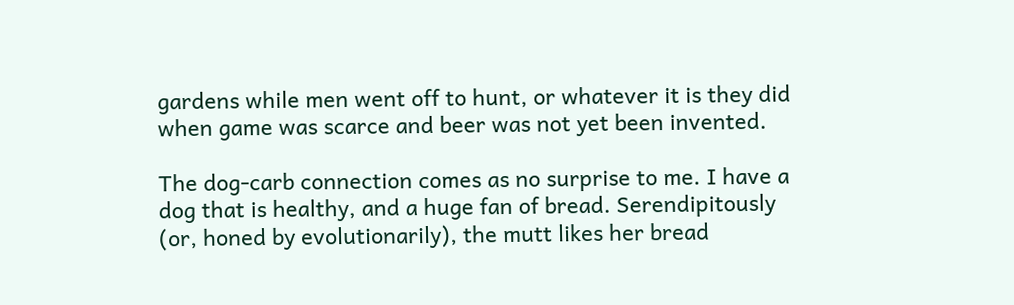gardens while men went off to hunt, or whatever it is they did when game was scarce and beer was not yet been invented.

The dog-carb connection comes as no surprise to me. I have a dog that is healthy, and a huge fan of bread. Serendipitously (or, honed by evolutionarily), the mutt likes her bread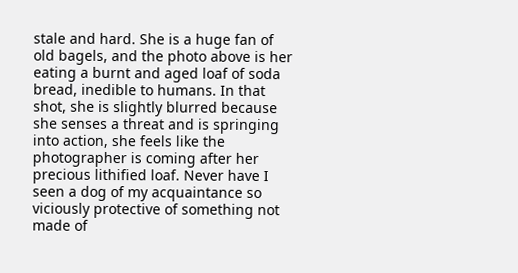stale and hard. She is a huge fan of old bagels, and the photo above is her eating a burnt and aged loaf of soda bread, inedible to humans. In that shot, she is slightly blurred because she senses a threat and is springing into action, she feels like the photographer is coming after her precious lithified loaf. Never have I seen a dog of my acquaintance so viciously protective of something not made of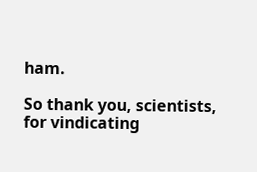ham.

So thank you, scientists, for vindicating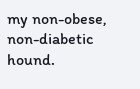my non-obese, non-diabetic hound.